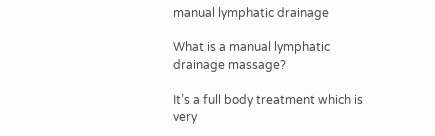manual lymphatic drainage

What is a manual lymphatic drainage massage?

It’s a full body treatment which is very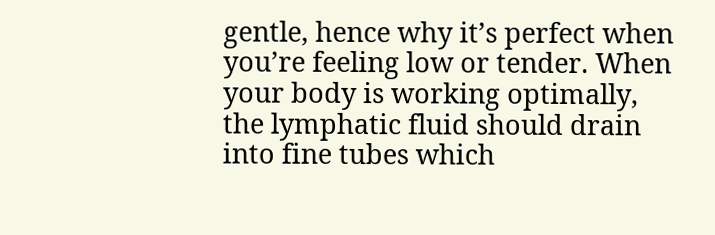gentle, hence why it’s perfect when you’re feeling low or tender. When your body is working optimally, the lymphatic fluid should drain into fine tubes which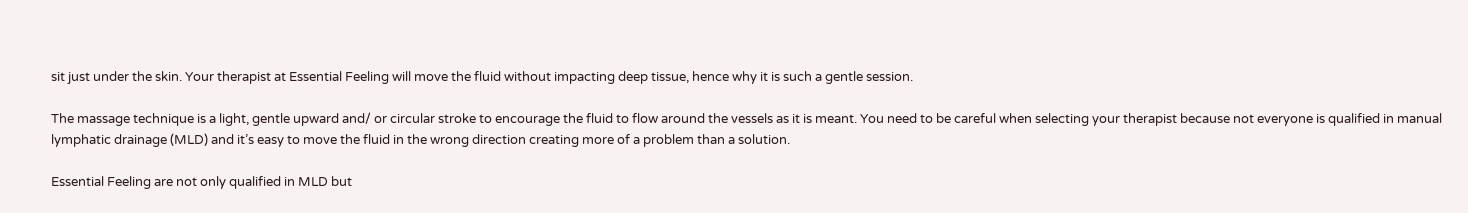sit just under the skin. Your therapist at Essential Feeling will move the fluid without impacting deep tissue, hence why it is such a gentle session.

The massage technique is a light, gentle upward and/ or circular stroke to encourage the fluid to flow around the vessels as it is meant. You need to be careful when selecting your therapist because not everyone is qualified in manual lymphatic drainage (MLD) and it’s easy to move the fluid in the wrong direction creating more of a problem than a solution.

Essential Feeling are not only qualified in MLD but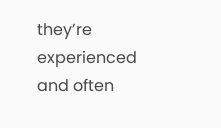they’re experienced and often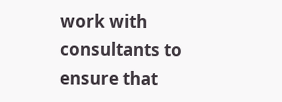work with consultants to ensure that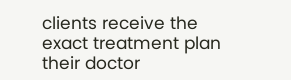clients receive the exact treatment plan their doctor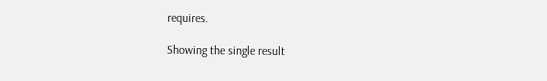requires.

Showing the single result